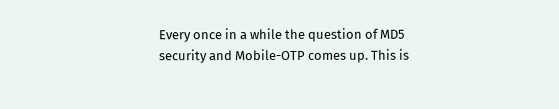Every once in a while the question of MD5 security and Mobile-OTP comes up. This is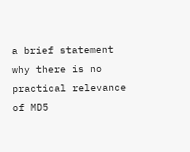a brief statement why there is no practical relevance of MD5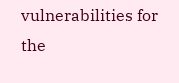vulnerabilities for the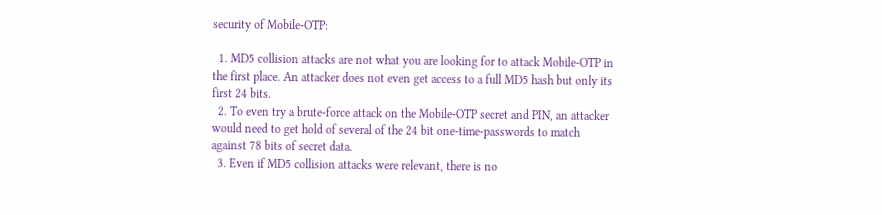security of Mobile-OTP:

  1. MD5 collision attacks are not what you are looking for to attack Mobile-OTP in the first place. An attacker does not even get access to a full MD5 hash but only its first 24 bits.
  2. To even try a brute-force attack on the Mobile-OTP secret and PIN, an attacker would need to get hold of several of the 24 bit one-time-passwords to match against 78 bits of secret data.
  3. Even if MD5 collision attacks were relevant, there is no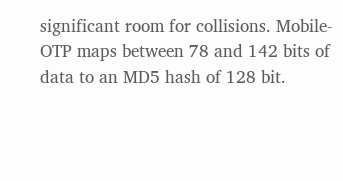significant room for collisions. Mobile-OTP maps between 78 and 142 bits of data to an MD5 hash of 128 bit.